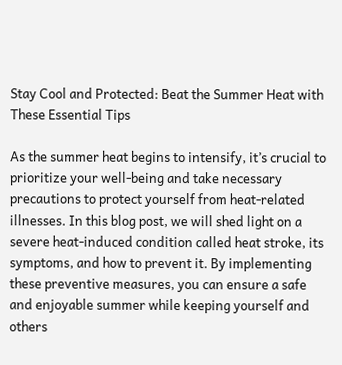Stay Cool and Protected: Beat the Summer Heat with These Essential Tips

As the summer heat begins to intensify, it’s crucial to prioritize your well-being and take necessary precautions to protect yourself from heat-related illnesses. In this blog post, we will shed light on a severe heat-induced condition called heat stroke, its symptoms, and how to prevent it. By implementing these preventive measures, you can ensure a safe and enjoyable summer while keeping yourself and others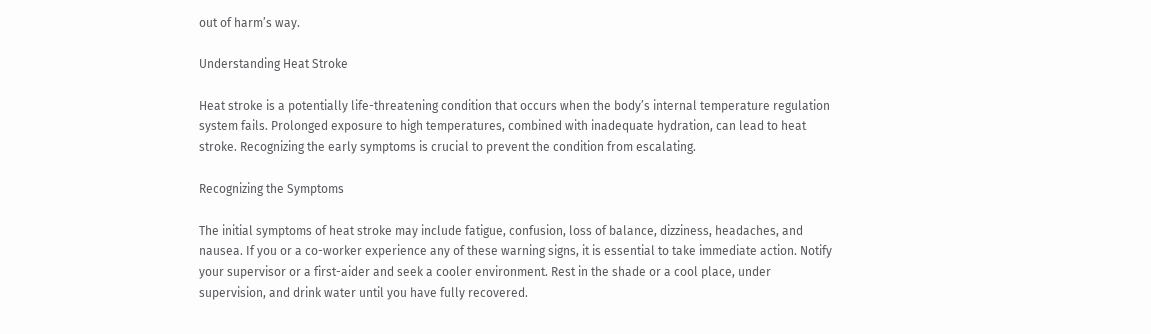out of harm’s way.

Understanding Heat Stroke

Heat stroke is a potentially life-threatening condition that occurs when the body’s internal temperature regulation system fails. Prolonged exposure to high temperatures, combined with inadequate hydration, can lead to heat stroke. Recognizing the early symptoms is crucial to prevent the condition from escalating.

Recognizing the Symptoms

The initial symptoms of heat stroke may include fatigue, confusion, loss of balance, dizziness, headaches, and nausea. If you or a co-worker experience any of these warning signs, it is essential to take immediate action. Notify your supervisor or a first-aider and seek a cooler environment. Rest in the shade or a cool place, under supervision, and drink water until you have fully recovered.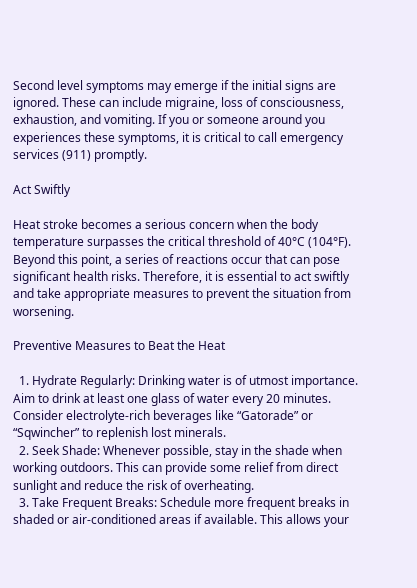Second level symptoms may emerge if the initial signs are ignored. These can include migraine, loss of consciousness, exhaustion, and vomiting. If you or someone around you experiences these symptoms, it is critical to call emergency services (911) promptly.

Act Swiftly

Heat stroke becomes a serious concern when the body temperature surpasses the critical threshold of 40°C (104°F). Beyond this point, a series of reactions occur that can pose significant health risks. Therefore, it is essential to act swiftly and take appropriate measures to prevent the situation from worsening.

Preventive Measures to Beat the Heat

  1. Hydrate Regularly: Drinking water is of utmost importance. Aim to drink at least one glass of water every 20 minutes. Consider electrolyte-rich beverages like “Gatorade” or “Sqwincher” to replenish lost minerals.
  2. Seek Shade: Whenever possible, stay in the shade when working outdoors. This can provide some relief from direct sunlight and reduce the risk of overheating.
  3. Take Frequent Breaks: Schedule more frequent breaks in shaded or air-conditioned areas if available. This allows your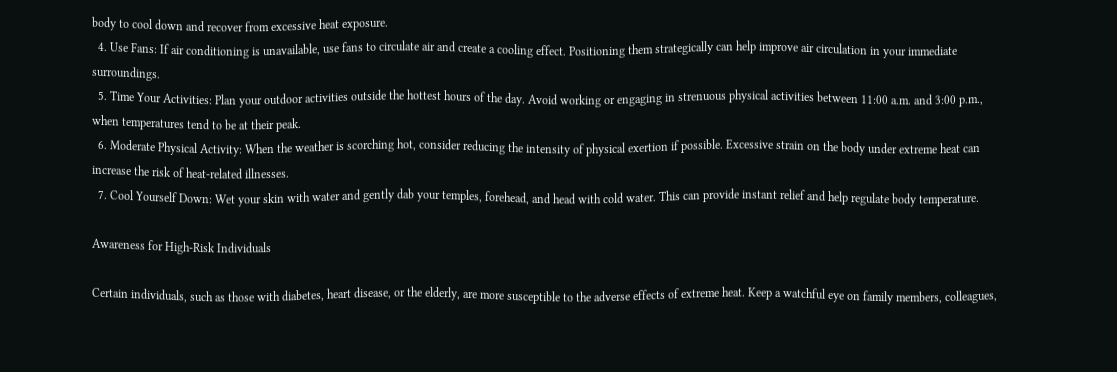body to cool down and recover from excessive heat exposure.
  4. Use Fans: If air conditioning is unavailable, use fans to circulate air and create a cooling effect. Positioning them strategically can help improve air circulation in your immediate surroundings.
  5. Time Your Activities: Plan your outdoor activities outside the hottest hours of the day. Avoid working or engaging in strenuous physical activities between 11:00 a.m. and 3:00 p.m., when temperatures tend to be at their peak.
  6. Moderate Physical Activity: When the weather is scorching hot, consider reducing the intensity of physical exertion if possible. Excessive strain on the body under extreme heat can increase the risk of heat-related illnesses.
  7. Cool Yourself Down: Wet your skin with water and gently dab your temples, forehead, and head with cold water. This can provide instant relief and help regulate body temperature.

Awareness for High-Risk Individuals

Certain individuals, such as those with diabetes, heart disease, or the elderly, are more susceptible to the adverse effects of extreme heat. Keep a watchful eye on family members, colleagues,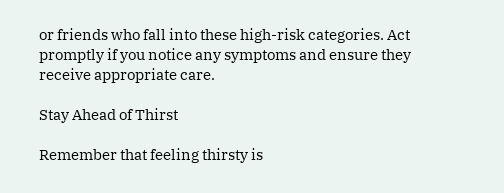or friends who fall into these high-risk categories. Act promptly if you notice any symptoms and ensure they receive appropriate care.

Stay Ahead of Thirst

Remember that feeling thirsty is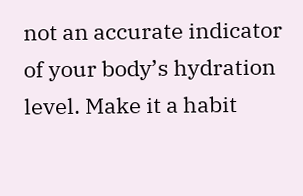not an accurate indicator of your body’s hydration level. Make it a habit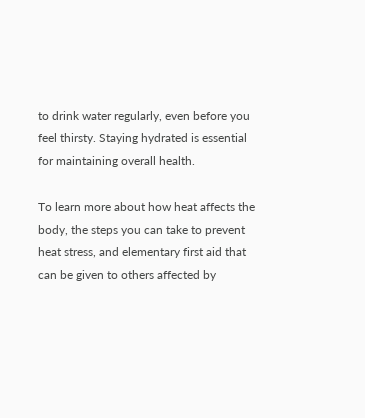to drink water regularly, even before you feel thirsty. Staying hydrated is essential for maintaining overall health.

To learn more about how heat affects the body, the steps you can take to prevent heat stress, and elementary first aid that can be given to others affected by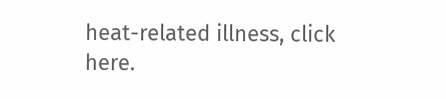heat-related illness, click here.